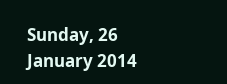Sunday, 26 January 2014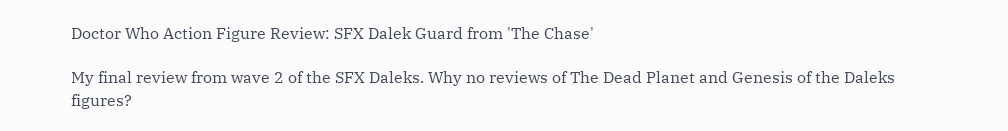Doctor Who Action Figure Review: SFX Dalek Guard from 'The Chase'

My final review from wave 2 of the SFX Daleks. Why no reviews of The Dead Planet and Genesis of the Daleks figures?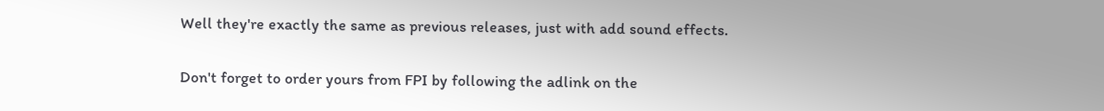Well they're exactly the same as previous releases, just with add sound effects.

Don't forget to order yours from FPI by following the adlink on the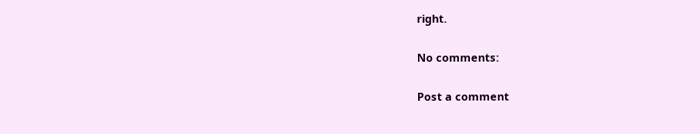right.

No comments:

Post a comment